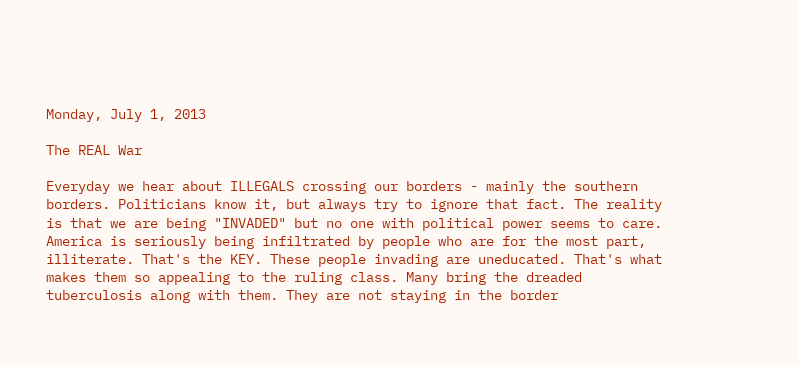Monday, July 1, 2013

The REAL War

Everyday we hear about ILLEGALS crossing our borders - mainly the southern borders. Politicians know it, but always try to ignore that fact. The reality is that we are being "INVADED" but no one with political power seems to care. America is seriously being infiltrated by people who are for the most part, illiterate. That's the KEY. These people invading are uneducated. That's what makes them so appealing to the ruling class. Many bring the dreaded tuberculosis along with them. They are not staying in the border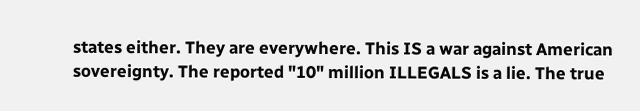states either. They are everywhere. This IS a war against American sovereignty. The reported "10" million ILLEGALS is a lie. The true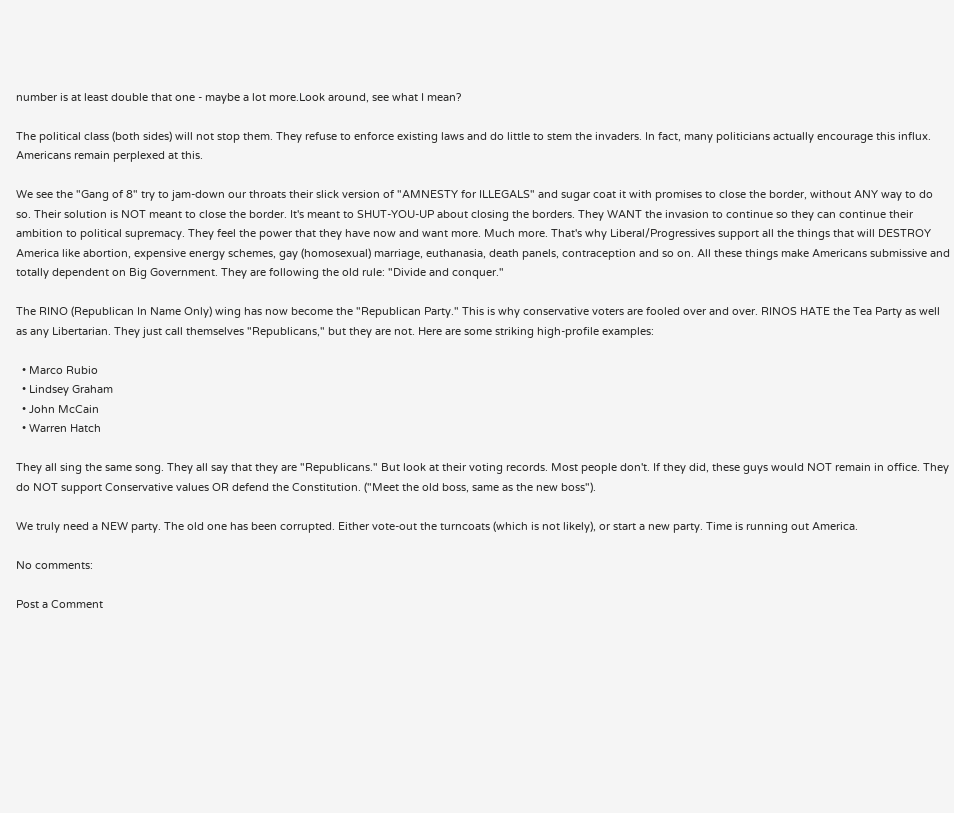number is at least double that one - maybe a lot more.Look around, see what I mean?

The political class (both sides) will not stop them. They refuse to enforce existing laws and do little to stem the invaders. In fact, many politicians actually encourage this influx. Americans remain perplexed at this.

We see the "Gang of 8" try to jam-down our throats their slick version of "AMNESTY for ILLEGALS" and sugar coat it with promises to close the border, without ANY way to do so. Their solution is NOT meant to close the border. It's meant to SHUT-YOU-UP about closing the borders. They WANT the invasion to continue so they can continue their ambition to political supremacy. They feel the power that they have now and want more. Much more. That's why Liberal/Progressives support all the things that will DESTROY America like abortion, expensive energy schemes, gay (homosexual) marriage, euthanasia, death panels, contraception and so on. All these things make Americans submissive and totally dependent on Big Government. They are following the old rule: "Divide and conquer."

The RINO (Republican In Name Only) wing has now become the "Republican Party." This is why conservative voters are fooled over and over. RINOS HATE the Tea Party as well as any Libertarian. They just call themselves "Republicans," but they are not. Here are some striking high-profile examples:

  • Marco Rubio
  • Lindsey Graham
  • John McCain
  • Warren Hatch

They all sing the same song. They all say that they are "Republicans." But look at their voting records. Most people don't. If they did, these guys would NOT remain in office. They do NOT support Conservative values OR defend the Constitution. ("Meet the old boss, same as the new boss").

We truly need a NEW party. The old one has been corrupted. Either vote-out the turncoats (which is not likely), or start a new party. Time is running out America.

No comments:

Post a Comment